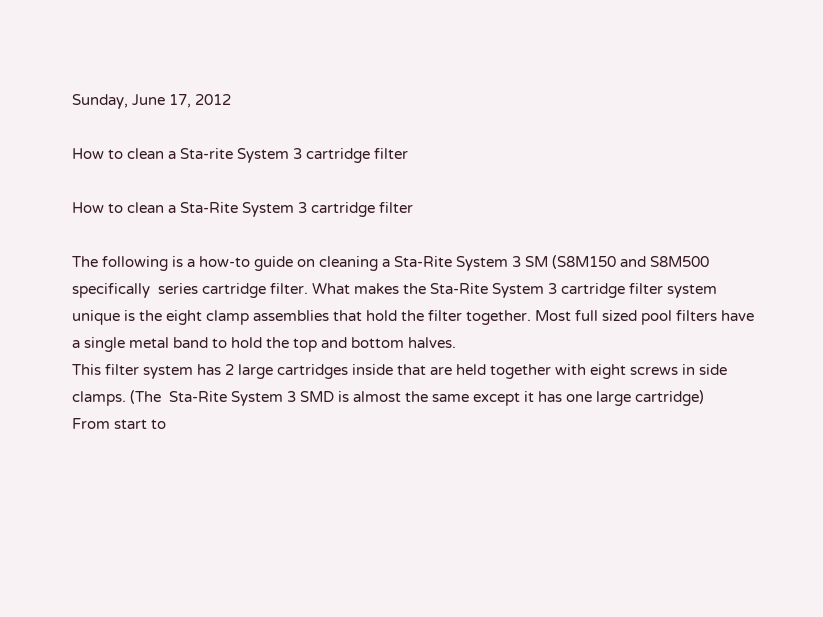Sunday, June 17, 2012

How to clean a Sta-rite System 3 cartridge filter

How to clean a Sta-Rite System 3 cartridge filter

The following is a how-to guide on cleaning a Sta-Rite System 3 SM (S8M150 and S8M500 specifically  series cartridge filter. What makes the Sta-Rite System 3 cartridge filter system unique is the eight clamp assemblies that hold the filter together. Most full sized pool filters have a single metal band to hold the top and bottom halves.
This filter system has 2 large cartridges inside that are held together with eight screws in side clamps. (The  Sta-Rite System 3 SMD is almost the same except it has one large cartridge)
From start to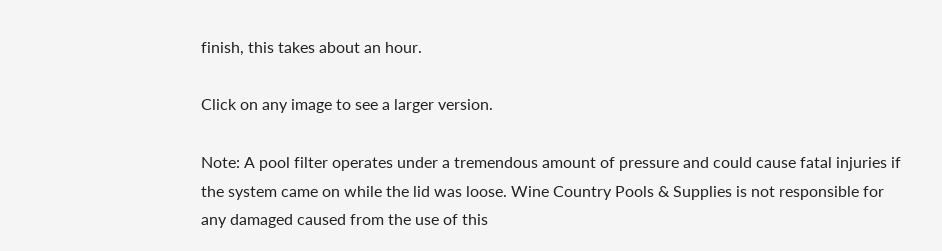finish, this takes about an hour.

Click on any image to see a larger version.

Note: A pool filter operates under a tremendous amount of pressure and could cause fatal injuries if the system came on while the lid was loose. Wine Country Pools & Supplies is not responsible for any damaged caused from the use of this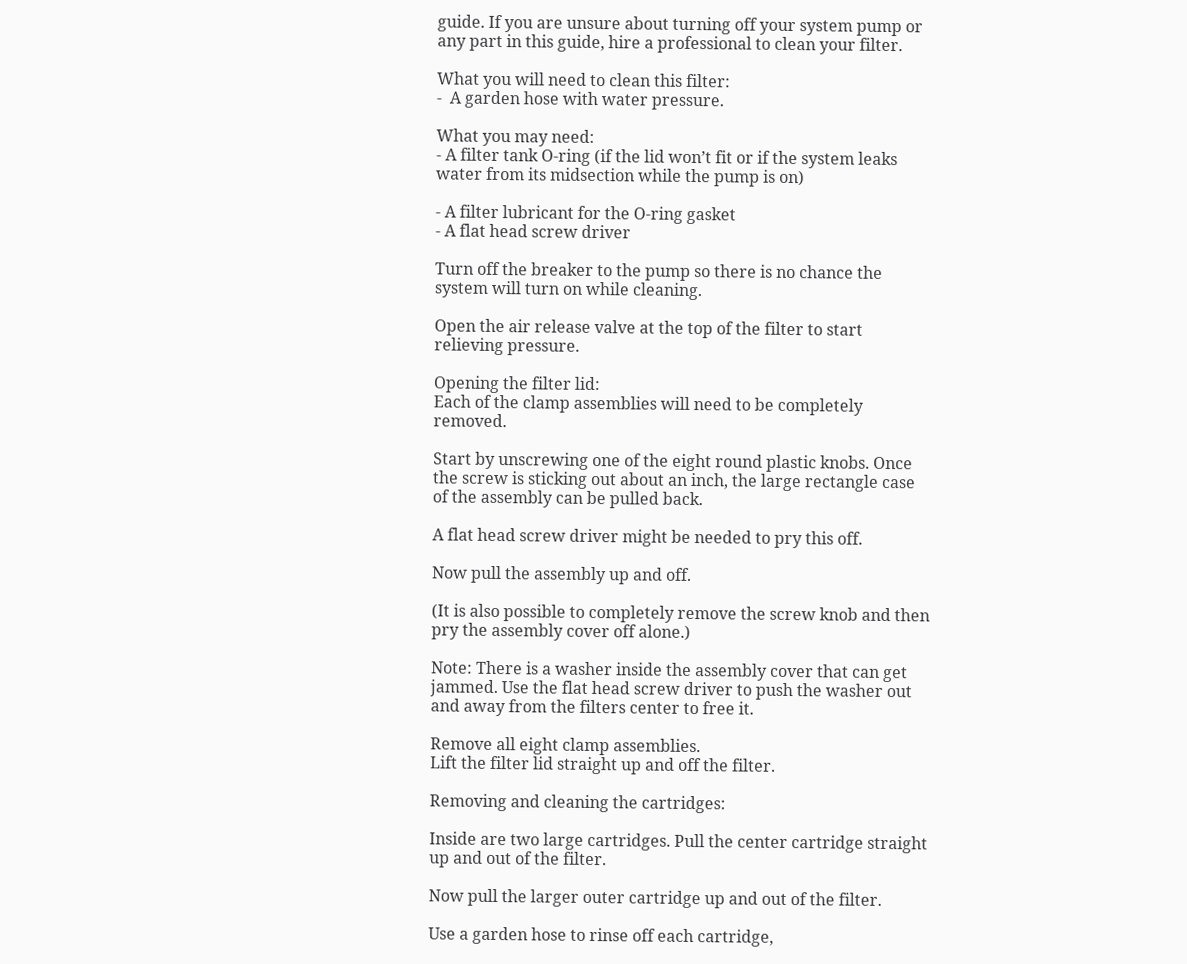guide. If you are unsure about turning off your system pump or any part in this guide, hire a professional to clean your filter.

What you will need to clean this filter:
-  A garden hose with water pressure.

What you may need:
- A filter tank O-ring (if the lid won’t fit or if the system leaks water from its midsection while the pump is on)

- A filter lubricant for the O-ring gasket
- A flat head screw driver

Turn off the breaker to the pump so there is no chance the system will turn on while cleaning.

Open the air release valve at the top of the filter to start relieving pressure.

Opening the filter lid:
Each of the clamp assemblies will need to be completely removed.

Start by unscrewing one of the eight round plastic knobs. Once the screw is sticking out about an inch, the large rectangle case of the assembly can be pulled back.

A flat head screw driver might be needed to pry this off.

Now pull the assembly up and off.

(It is also possible to completely remove the screw knob and then pry the assembly cover off alone.)

Note: There is a washer inside the assembly cover that can get jammed. Use the flat head screw driver to push the washer out and away from the filters center to free it.

Remove all eight clamp assemblies.
Lift the filter lid straight up and off the filter.

Removing and cleaning the cartridges:

Inside are two large cartridges. Pull the center cartridge straight up and out of the filter.

Now pull the larger outer cartridge up and out of the filter.

Use a garden hose to rinse off each cartridge,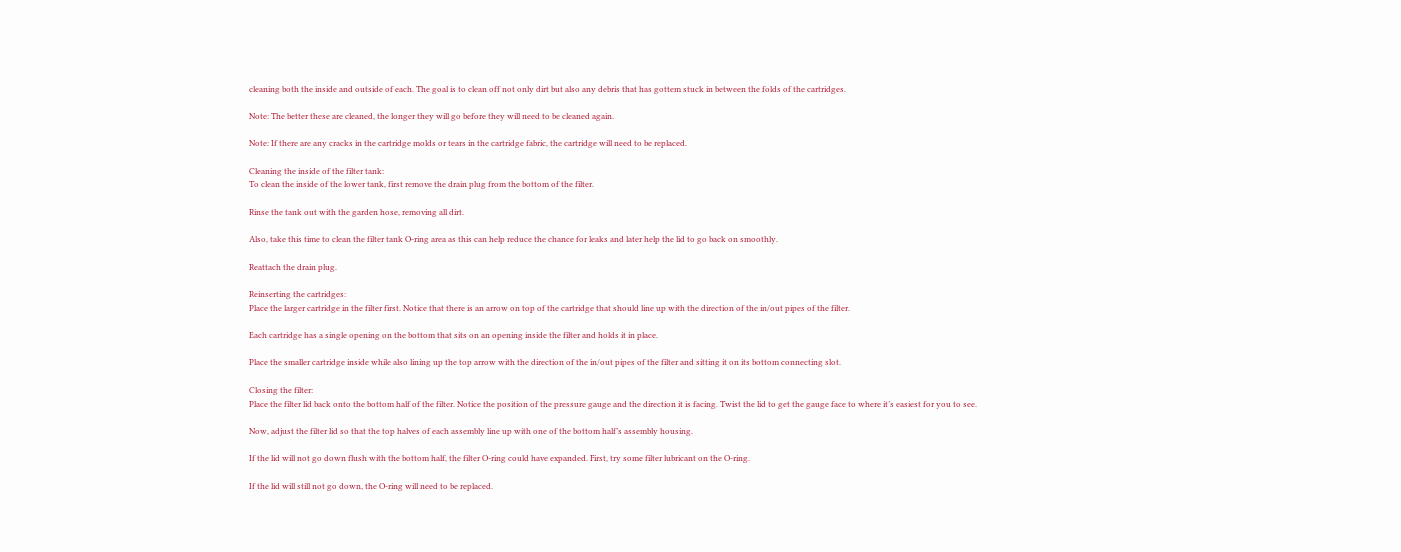cleaning both the inside and outside of each. The goal is to clean off not only dirt but also any debris that has gottem stuck in between the folds of the cartridges.

Note: The better these are cleaned, the longer they will go before they will need to be cleaned again.

Note: If there are any cracks in the cartridge molds or tears in the cartridge fabric, the cartridge will need to be replaced.

Cleaning the inside of the filter tank:
To clean the inside of the lower tank, first remove the drain plug from the bottom of the filter.

Rinse the tank out with the garden hose, removing all dirt.

Also, take this time to clean the filter tank O-ring area as this can help reduce the chance for leaks and later help the lid to go back on smoothly.

Reattach the drain plug.

Reinserting the cartridges:
Place the larger cartridge in the filter first. Notice that there is an arrow on top of the cartridge that should line up with the direction of the in/out pipes of the filter.

Each cartridge has a single opening on the bottom that sits on an opening inside the filter and holds it in place.

Place the smaller cartridge inside while also lining up the top arrow with the direction of the in/out pipes of the filter and sitting it on its bottom connecting slot.

Closing the filter:
Place the filter lid back onto the bottom half of the filter. Notice the position of the pressure gauge and the direction it is facing. Twist the lid to get the gauge face to where it’s easiest for you to see.

Now, adjust the filter lid so that the top halves of each assembly line up with one of the bottom half’s assembly housing.

If the lid will not go down flush with the bottom half, the filter O-ring could have expanded. First, try some filter lubricant on the O-ring.

If the lid will still not go down, the O-ring will need to be replaced.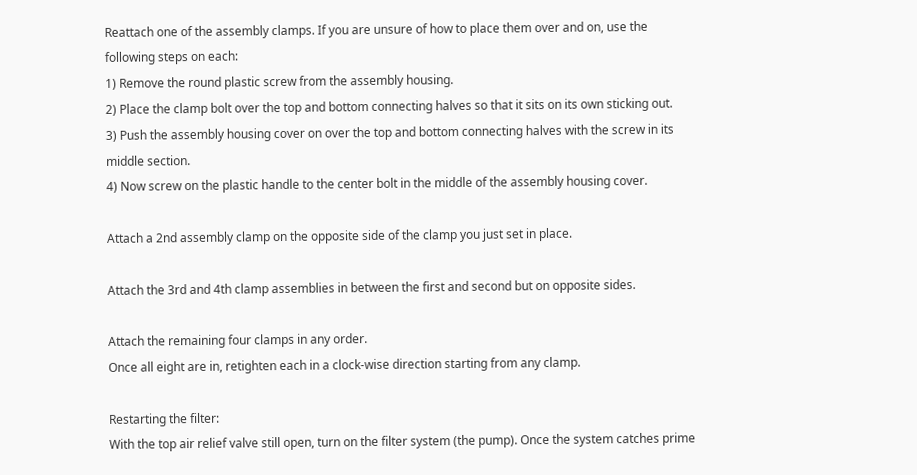Reattach one of the assembly clamps. If you are unsure of how to place them over and on, use the following steps on each:
1) Remove the round plastic screw from the assembly housing.
2) Place the clamp bolt over the top and bottom connecting halves so that it sits on its own sticking out.
3) Push the assembly housing cover on over the top and bottom connecting halves with the screw in its middle section.
4) Now screw on the plastic handle to the center bolt in the middle of the assembly housing cover.

Attach a 2nd assembly clamp on the opposite side of the clamp you just set in place.

Attach the 3rd and 4th clamp assemblies in between the first and second but on opposite sides.

Attach the remaining four clamps in any order.
Once all eight are in, retighten each in a clock-wise direction starting from any clamp.

Restarting the filter:
With the top air relief valve still open, turn on the filter system (the pump). Once the system catches prime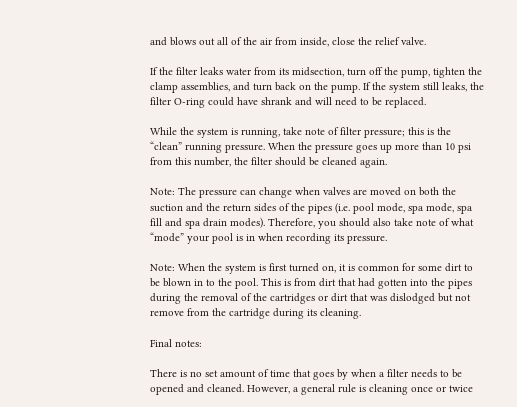and blows out all of the air from inside, close the relief valve.

If the filter leaks water from its midsection, turn off the pump, tighten the clamp assemblies, and turn back on the pump. If the system still leaks, the filter O-ring could have shrank and will need to be replaced.

While the system is running, take note of filter pressure; this is the “clean” running pressure. When the pressure goes up more than 10 psi from this number, the filter should be cleaned again.

Note: The pressure can change when valves are moved on both the suction and the return sides of the pipes (i.e. pool mode, spa mode, spa fill and spa drain modes). Therefore, you should also take note of what “mode” your pool is in when recording its pressure.

Note: When the system is first turned on, it is common for some dirt to be blown in to the pool. This is from dirt that had gotten into the pipes during the removal of the cartridges or dirt that was dislodged but not remove from the cartridge during its cleaning.

Final notes:

There is no set amount of time that goes by when a filter needs to be opened and cleaned. However, a general rule is cleaning once or twice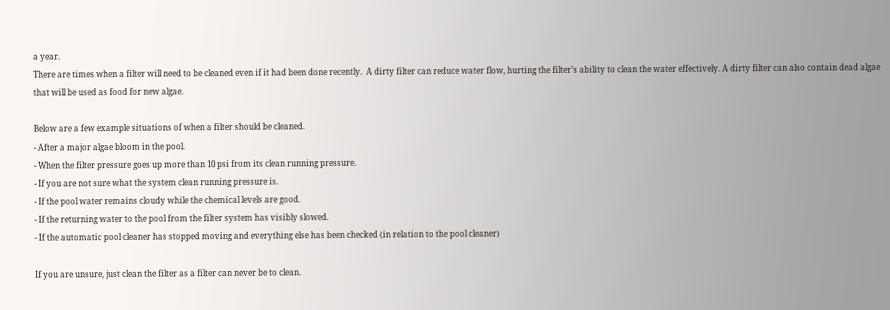a year.
There are times when a filter will need to be cleaned even if it had been done recently.  A dirty filter can reduce water flow, hurting the filter’s ability to clean the water effectively. A dirty filter can also contain dead algae that will be used as food for new algae.

Below are a few example situations of when a filter should be cleaned.
- After a major algae bloom in the pool.
- When the filter pressure goes up more than 10 psi from its clean running pressure.
- If you are not sure what the system clean running pressure is.
- If the pool water remains cloudy while the chemical levels are good.
- If the returning water to the pool from the filter system has visibly slowed.
- If the automatic pool cleaner has stopped moving and everything else has been checked (in relation to the pool cleaner)

If you are unsure, just clean the filter as a filter can never be to clean.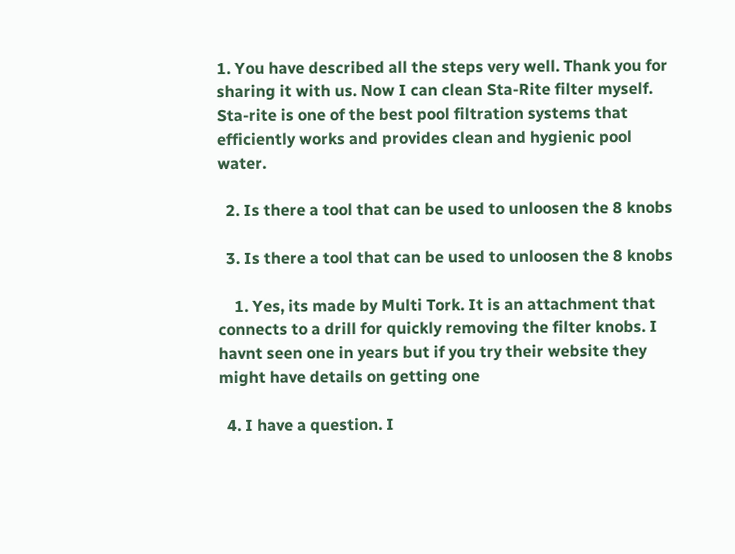1. You have described all the steps very well. Thank you for sharing it with us. Now I can clean Sta-Rite filter myself. Sta-rite is one of the best pool filtration systems that efficiently works and provides clean and hygienic pool water.

  2. Is there a tool that can be used to unloosen the 8 knobs

  3. Is there a tool that can be used to unloosen the 8 knobs

    1. Yes, its made by Multi Tork. It is an attachment that connects to a drill for quickly removing the filter knobs. I havnt seen one in years but if you try their website they might have details on getting one

  4. I have a question. I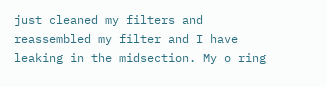just cleaned my filters and reassembled my filter and I have leaking in the midsection. My o ring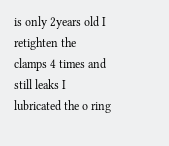is only 2years old I retighten the clamps 4 times and still leaks I lubricated the o ring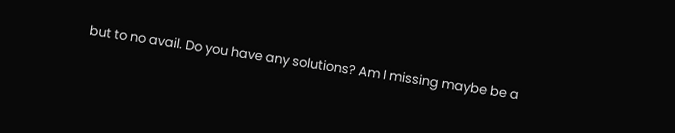but to no avail. Do you have any solutions? Am I missing maybe be a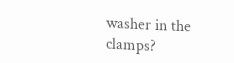washer in the clamps?